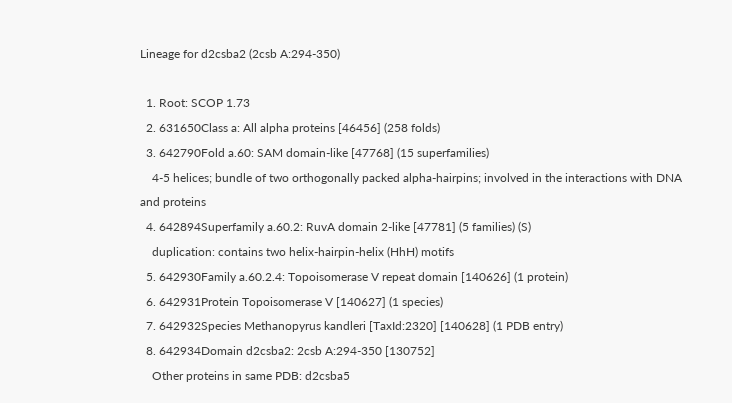Lineage for d2csba2 (2csb A:294-350)

  1. Root: SCOP 1.73
  2. 631650Class a: All alpha proteins [46456] (258 folds)
  3. 642790Fold a.60: SAM domain-like [47768] (15 superfamilies)
    4-5 helices; bundle of two orthogonally packed alpha-hairpins; involved in the interactions with DNA and proteins
  4. 642894Superfamily a.60.2: RuvA domain 2-like [47781] (5 families) (S)
    duplication: contains two helix-hairpin-helix (HhH) motifs
  5. 642930Family a.60.2.4: Topoisomerase V repeat domain [140626] (1 protein)
  6. 642931Protein Topoisomerase V [140627] (1 species)
  7. 642932Species Methanopyrus kandleri [TaxId:2320] [140628] (1 PDB entry)
  8. 642934Domain d2csba2: 2csb A:294-350 [130752]
    Other proteins in same PDB: d2csba5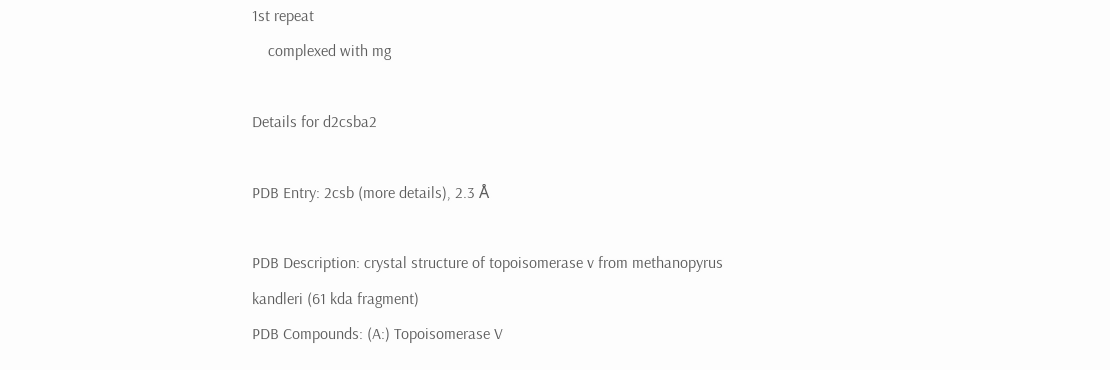1st repeat
    complexed with mg

Details for d2csba2

PDB Entry: 2csb (more details), 2.3 Å

PDB Description: crystal structure of topoisomerase v from methanopyrus kandleri (61 kda fragment)
PDB Compounds: (A:) Topoisomerase V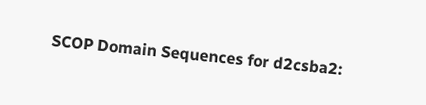SCOP Domain Sequences for d2csba2: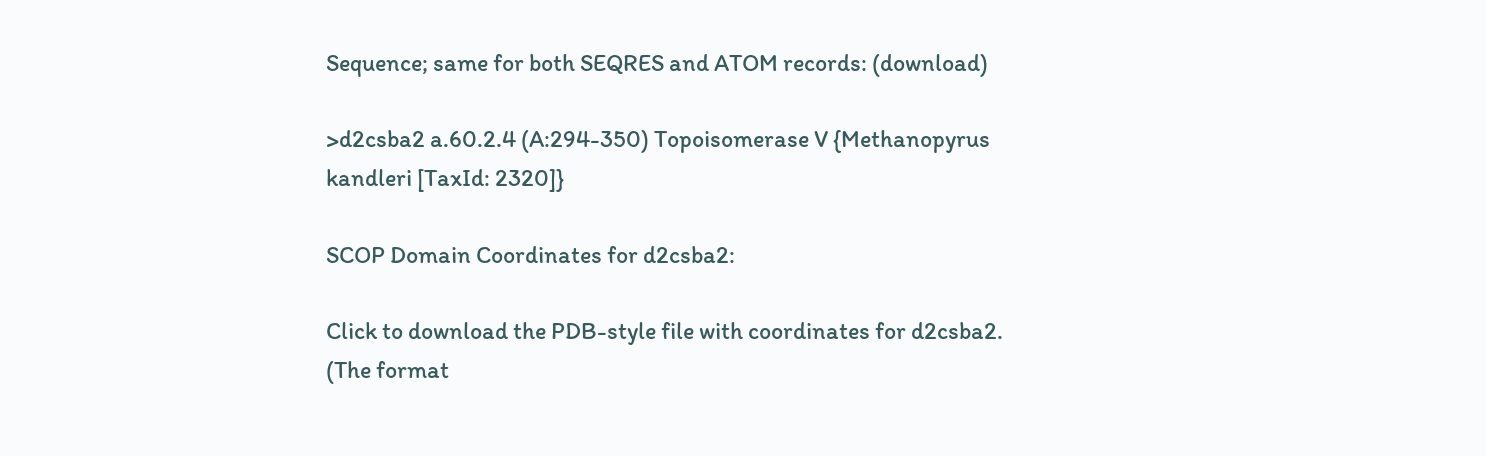Sequence; same for both SEQRES and ATOM records: (download)

>d2csba2 a.60.2.4 (A:294-350) Topoisomerase V {Methanopyrus kandleri [TaxId: 2320]}

SCOP Domain Coordinates for d2csba2:

Click to download the PDB-style file with coordinates for d2csba2.
(The format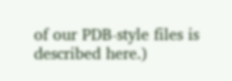of our PDB-style files is described here.)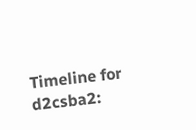Timeline for d2csba2: